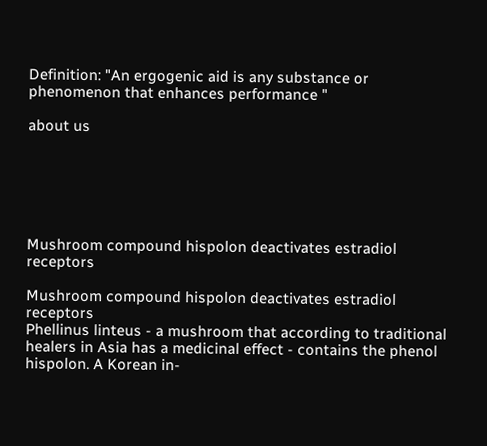Definition: "An ergogenic aid is any substance or phenomenon that enhances performance "

about us






Mushroom compound hispolon deactivates estradiol receptors

Mushroom compound hispolon deactivates estradiol receptors
Phellinus linteus - a mushroom that according to traditional healers in Asia has a medicinal effect - contains the phenol hispolon. A Korean in-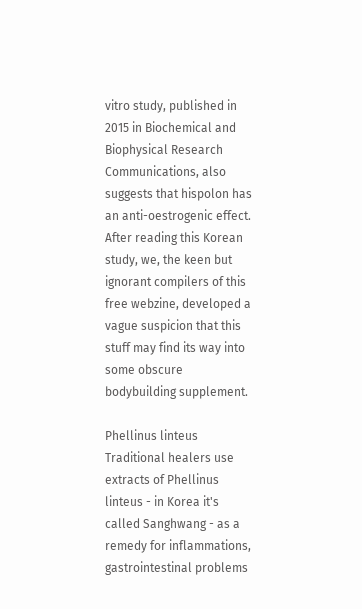vitro study, published in 2015 in Biochemical and Biophysical Research Communications, also suggests that hispolon has an anti-oestrogenic effect. After reading this Korean study, we, the keen but ignorant compilers of this free webzine, developed a vague suspicion that this stuff may find its way into some obscure bodybuilding supplement.

Phellinus linteus
Traditional healers use extracts of Phellinus linteus - in Korea it's called Sanghwang - as a remedy for inflammations, gastrointestinal problems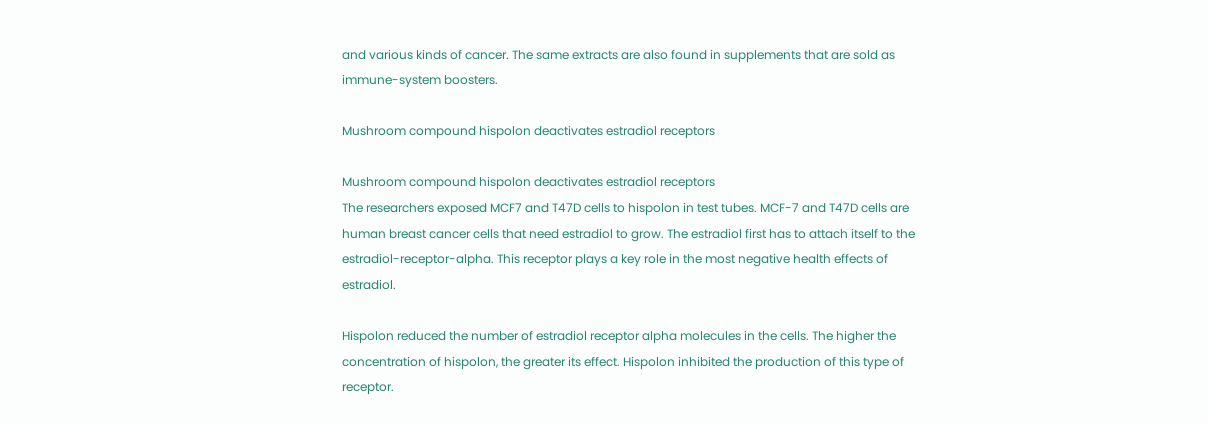and various kinds of cancer. The same extracts are also found in supplements that are sold as immune-system boosters.

Mushroom compound hispolon deactivates estradiol receptors

Mushroom compound hispolon deactivates estradiol receptors
The researchers exposed MCF7 and T47D cells to hispolon in test tubes. MCF-7 and T47D cells are human breast cancer cells that need estradiol to grow. The estradiol first has to attach itself to the estradiol-receptor-alpha. This receptor plays a key role in the most negative health effects of estradiol.

Hispolon reduced the number of estradiol receptor alpha molecules in the cells. The higher the concentration of hispolon, the greater its effect. Hispolon inhibited the production of this type of receptor.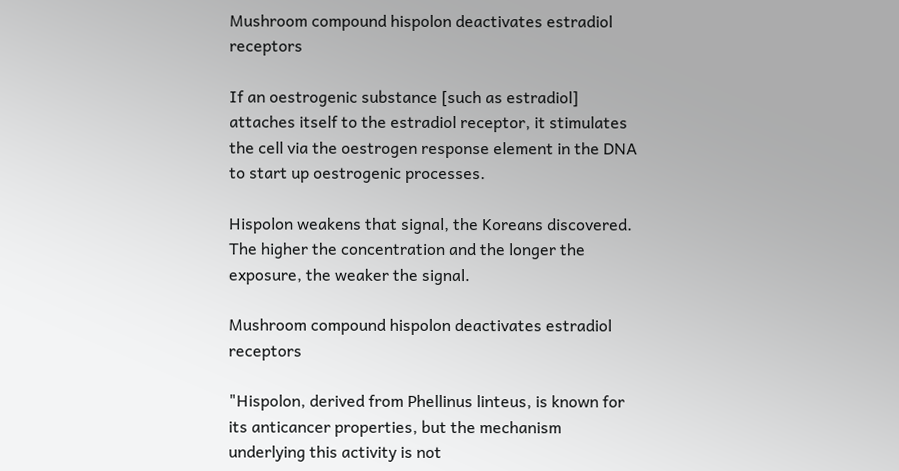Mushroom compound hispolon deactivates estradiol receptors

If an oestrogenic substance [such as estradiol] attaches itself to the estradiol receptor, it stimulates the cell via the oestrogen response element in the DNA to start up oestrogenic processes.

Hispolon weakens that signal, the Koreans discovered. The higher the concentration and the longer the exposure, the weaker the signal.

Mushroom compound hispolon deactivates estradiol receptors

"Hispolon, derived from Phellinus linteus, is known for its anticancer properties, but the mechanism underlying this activity is not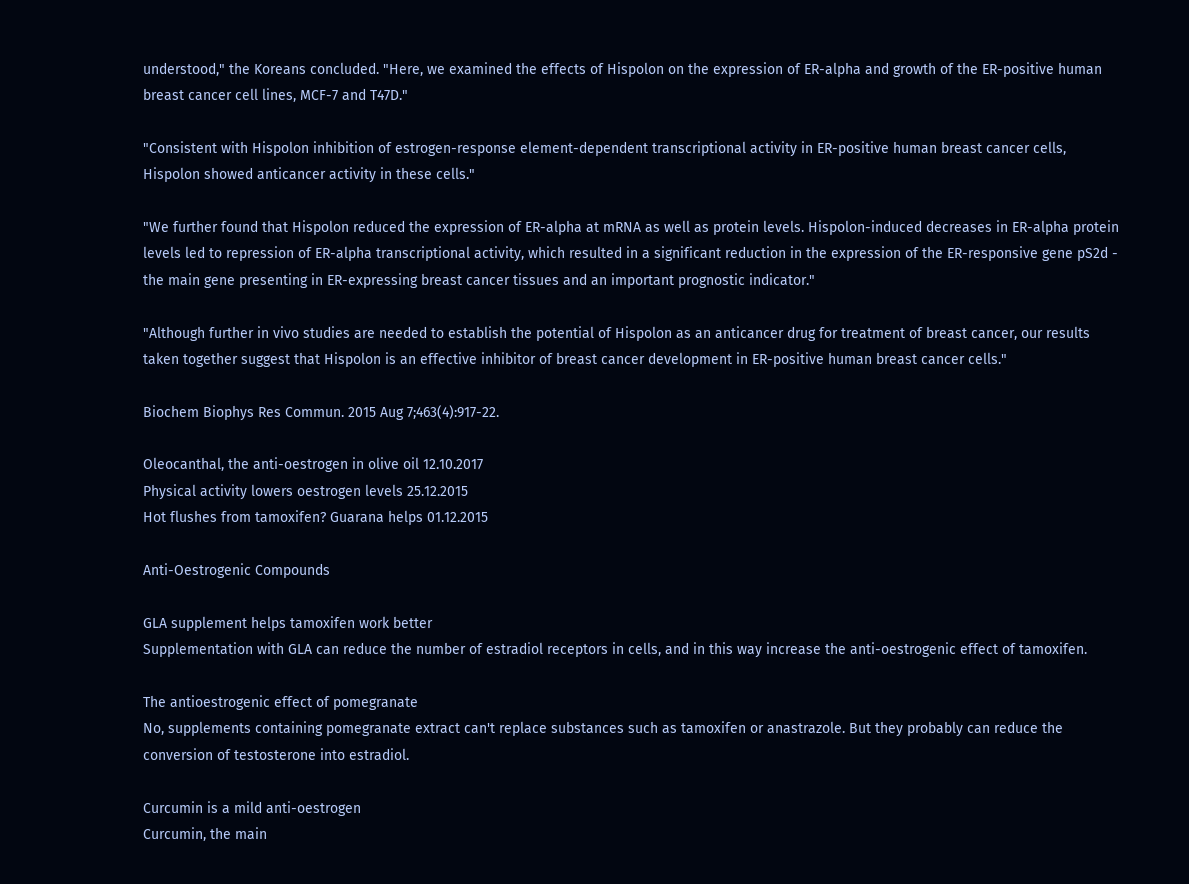understood," the Koreans concluded. "Here, we examined the effects of Hispolon on the expression of ER-alpha and growth of the ER-positive human breast cancer cell lines, MCF-7 and T47D."

"Consistent with Hispolon inhibition of estrogen-response element-dependent transcriptional activity in ER-positive human breast cancer cells, Hispolon showed anticancer activity in these cells."

"We further found that Hispolon reduced the expression of ER-alpha at mRNA as well as protein levels. Hispolon-induced decreases in ER-alpha protein levels led to repression of ER-alpha transcriptional activity, which resulted in a significant reduction in the expression of the ER-responsive gene pS2d - the main gene presenting in ER-expressing breast cancer tissues and an important prognostic indicator."

"Although further in vivo studies are needed to establish the potential of Hispolon as an anticancer drug for treatment of breast cancer, our results taken together suggest that Hispolon is an effective inhibitor of breast cancer development in ER-positive human breast cancer cells."

Biochem Biophys Res Commun. 2015 Aug 7;463(4):917-22.

Oleocanthal, the anti-oestrogen in olive oil 12.10.2017
Physical activity lowers oestrogen levels 25.12.2015
Hot flushes from tamoxifen? Guarana helps 01.12.2015

Anti-Oestrogenic Compounds

GLA supplement helps tamoxifen work better
Supplementation with GLA can reduce the number of estradiol receptors in cells, and in this way increase the anti-oestrogenic effect of tamoxifen.

The antioestrogenic effect of pomegranate
No, supplements containing pomegranate extract can't replace substances such as tamoxifen or anastrazole. But they probably can reduce the conversion of testosterone into estradiol.

Curcumin is a mild anti-oestrogen
Curcumin, the main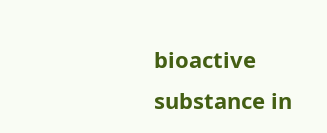bioactive substance in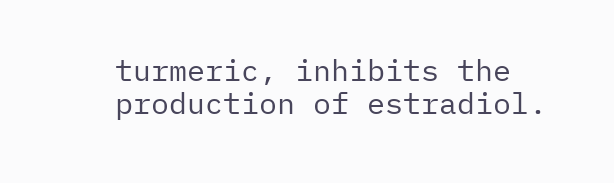turmeric, inhibits the production of estradiol.